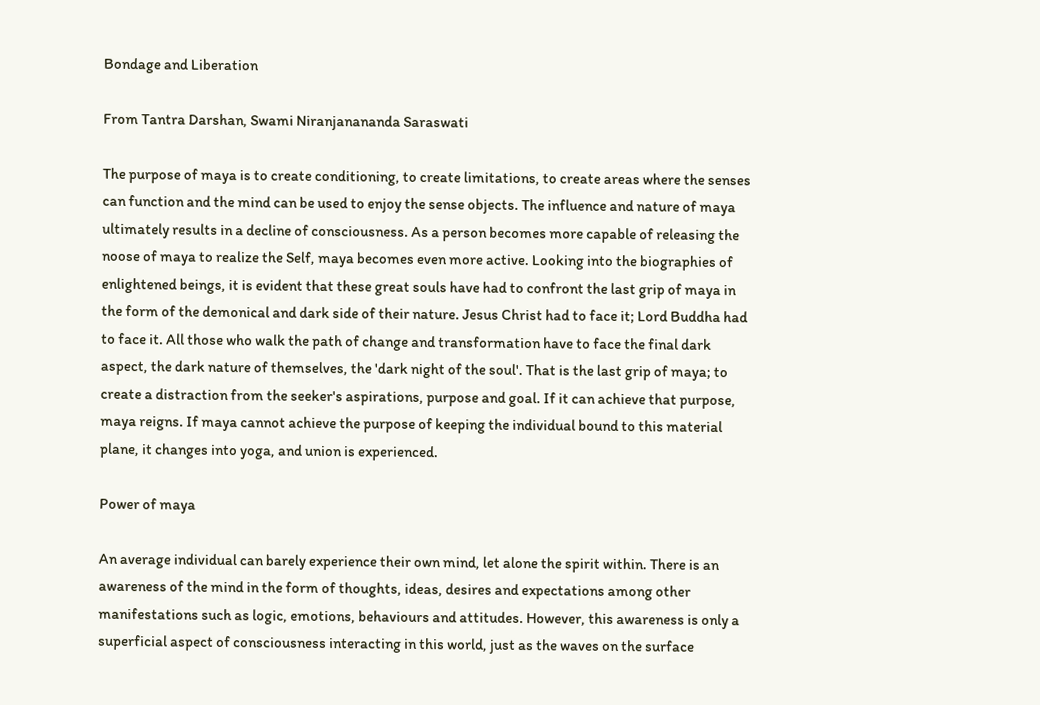Bondage and Liberation

From Tantra Darshan, Swami Niranjanananda Saraswati

The purpose of maya is to create conditioning, to create limitations, to create areas where the senses can function and the mind can be used to enjoy the sense objects. The influence and nature of maya ultimately results in a decline of consciousness. As a person becomes more capable of releasing the noose of maya to realize the Self, maya becomes even more active. Looking into the biographies of enlightened beings, it is evident that these great souls have had to confront the last grip of maya in the form of the demonical and dark side of their nature. Jesus Christ had to face it; Lord Buddha had to face it. All those who walk the path of change and transformation have to face the final dark aspect, the dark nature of themselves, the 'dark night of the soul'. That is the last grip of maya; to create a distraction from the seeker's aspirations, purpose and goal. If it can achieve that purpose, maya reigns. If maya cannot achieve the purpose of keeping the individual bound to this material plane, it changes into yoga, and union is experienced.

Power of maya

An average individual can barely experience their own mind, let alone the spirit within. There is an awareness of the mind in the form of thoughts, ideas, desires and expectations among other manifestations such as logic, emotions, behaviours and attitudes. However, this awareness is only a superficial aspect of consciousness interacting in this world, just as the waves on the surface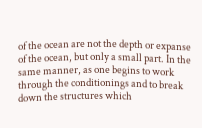of the ocean are not the depth or expanse of the ocean, but only a small part. In the same manner, as one begins to work through the conditionings and to break down the structures which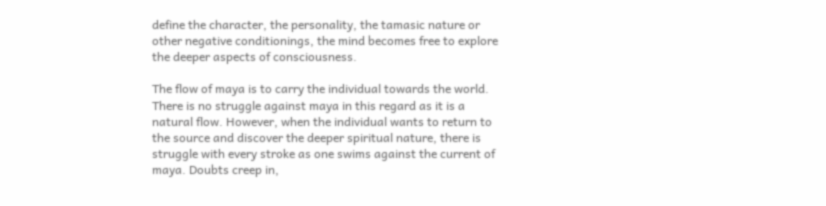define the character, the personality, the tamasic nature or other negative conditionings, the mind becomes free to explore the deeper aspects of consciousness.

The flow of maya is to carry the individual towards the world. There is no struggle against maya in this regard as it is a natural flow. However, when the individual wants to return to the source and discover the deeper spiritual nature, there is struggle with every stroke as one swims against the current of maya. Doubts creep in,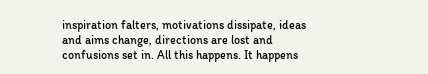inspiration falters, motivations dissipate, ideas and aims change, directions are lost and confusions set in. All this happens. It happens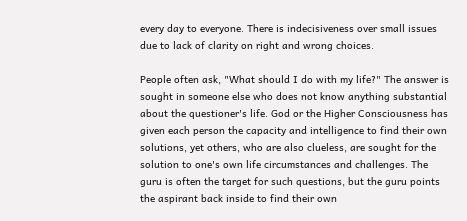every day to everyone. There is indecisiveness over small issues due to lack of clarity on right and wrong choices.

People often ask, "What should I do with my life?" The answer is sought in someone else who does not know anything substantial about the questioner's life. God or the Higher Consciousness has given each person the capacity and intelligence to find their own solutions, yet others, who are also clueless, are sought for the solution to one's own life circumstances and challenges. The guru is often the target for such questions, but the guru points the aspirant back inside to find their own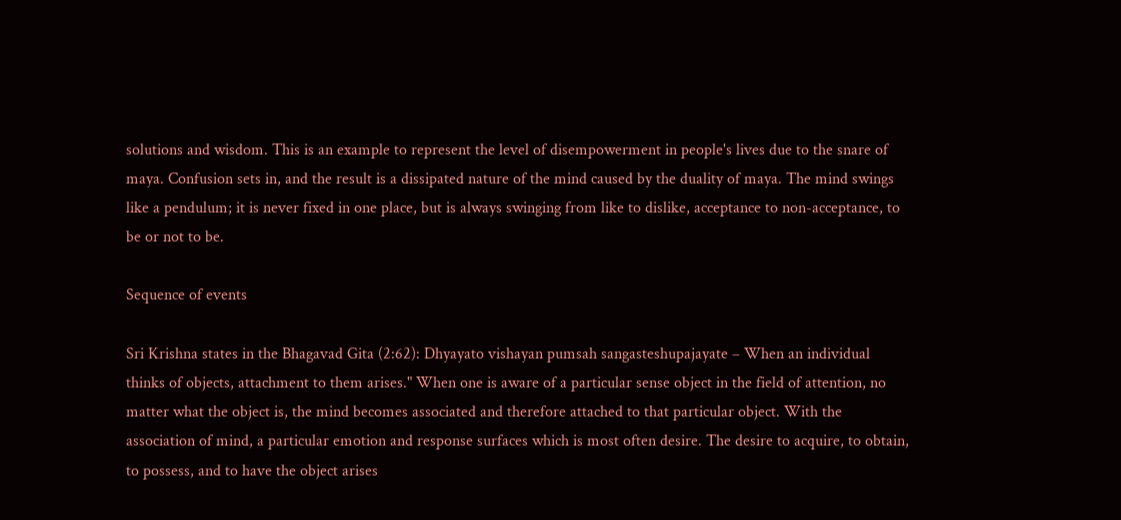solutions and wisdom. This is an example to represent the level of disempowerment in people's lives due to the snare of maya. Confusion sets in, and the result is a dissipated nature of the mind caused by the duality of maya. The mind swings like a pendulum; it is never fixed in one place, but is always swinging from like to dislike, acceptance to non-acceptance, to be or not to be.

Sequence of events

Sri Krishna states in the Bhagavad Gita (2:62): Dhyayato vishayan pumsah sangasteshupajayate – When an individual thinks of objects, attachment to them arises." When one is aware of a particular sense object in the field of attention, no matter what the object is, the mind becomes associated and therefore attached to that particular object. With the association of mind, a particular emotion and response surfaces which is most often desire. The desire to acquire, to obtain, to possess, and to have the object arises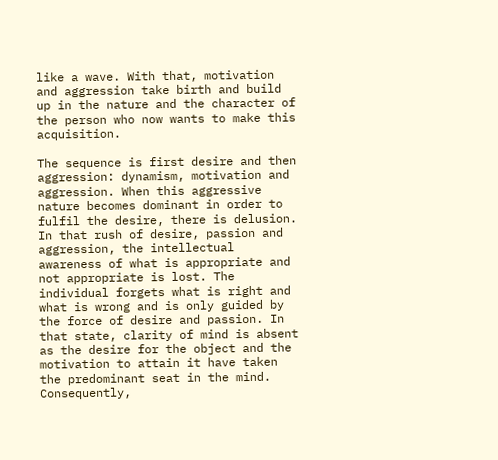like a wave. With that, motivation and aggression take birth and build up in the nature and the character of the person who now wants to make this acquisition.

The sequence is first desire and then aggression: dynamism, motivation and aggression. When this aggressive nature becomes dominant in order to fulfil the desire, there is delusion. In that rush of desire, passion and aggression, the intellectual awareness of what is appropriate and not appropriate is lost. The individual forgets what is right and what is wrong and is only guided by the force of desire and passion. In that state, clarity of mind is absent as the desire for the object and the motivation to attain it have taken the predominant seat in the mind. Consequently,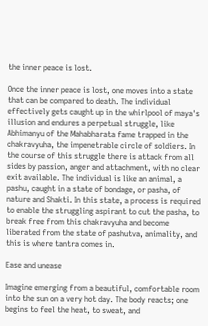the inner peace is lost.

Once the inner peace is lost, one moves into a state that can be compared to death. The individual effectively gets caught up in the whirlpool of maya's illusion and endures a perpetual struggle, like Abhimanyu of the Mahabharata fame trapped in the chakravyuha, the impenetrable circle of soldiers. In the course of this struggle there is attack from all sides by passion, anger and attachment, with no clear exit available. The individual is like an animal, a pashu, caught in a state of bondage, or pasha, of nature and Shakti. In this state, a process is required to enable the struggling aspirant to cut the pasha, to break free from this chakravyuha and become liberated from the state of pashutva, animality, and this is where tantra comes in.

Ease and unease

Imagine emerging from a beautiful, comfortable room into the sun on a very hot day. The body reacts; one begins to feel the heat, to sweat, and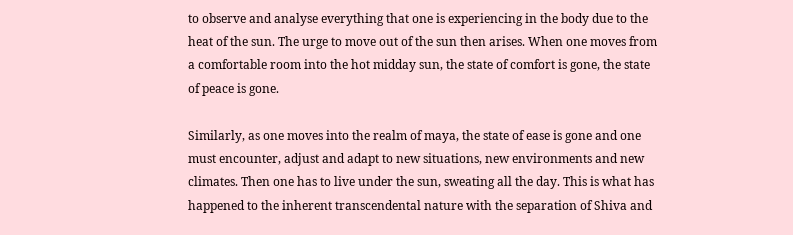to observe and analyse everything that one is experiencing in the body due to the heat of the sun. The urge to move out of the sun then arises. When one moves from a comfortable room into the hot midday sun, the state of comfort is gone, the state of peace is gone.

Similarly, as one moves into the realm of maya, the state of ease is gone and one must encounter, adjust and adapt to new situations, new environments and new climates. Then one has to live under the sun, sweating all the day. This is what has happened to the inherent transcendental nature with the separation of Shiva and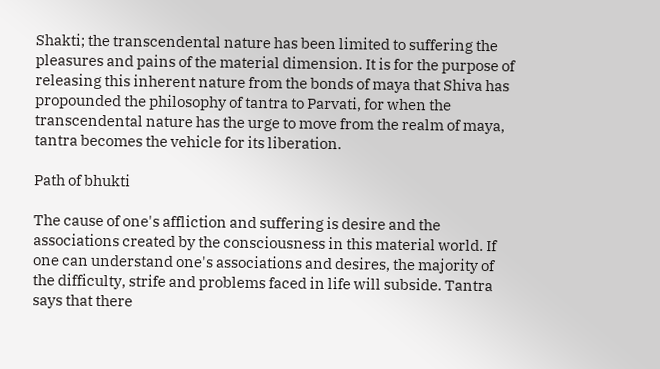Shakti; the transcendental nature has been limited to suffering the pleasures and pains of the material dimension. It is for the purpose of releasing this inherent nature from the bonds of maya that Shiva has propounded the philosophy of tantra to Parvati, for when the transcendental nature has the urge to move from the realm of maya, tantra becomes the vehicle for its liberation.

Path of bhukti

The cause of one's affliction and suffering is desire and the associations created by the consciousness in this material world. If one can understand one's associations and desires, the majority of the difficulty, strife and problems faced in life will subside. Tantra says that there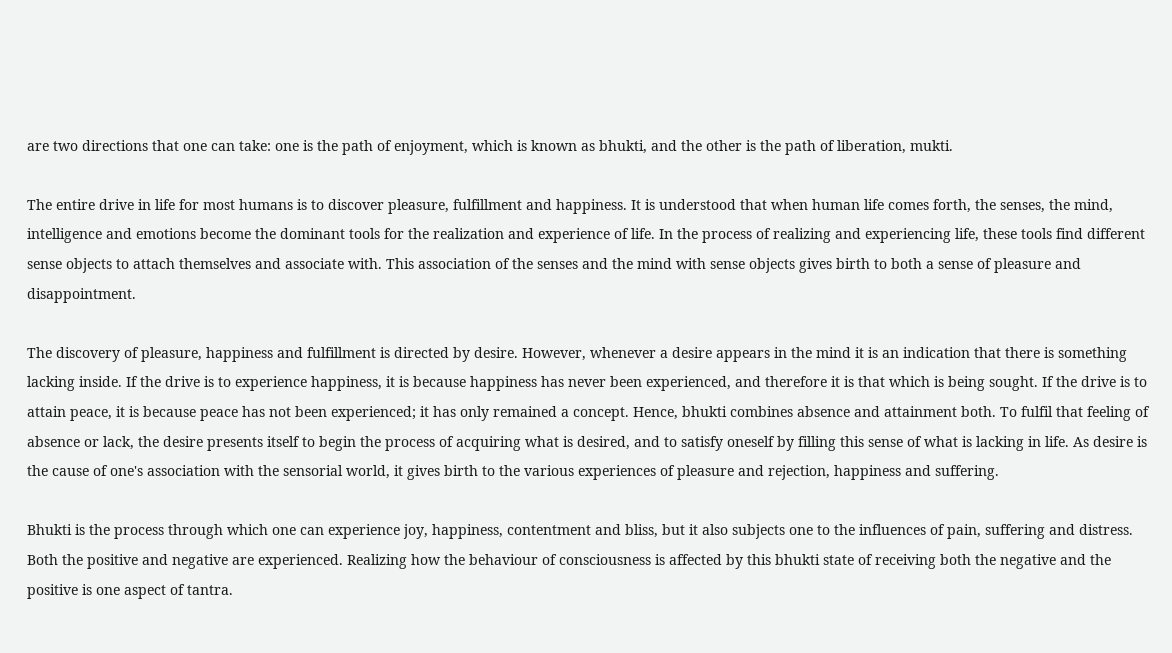are two directions that one can take: one is the path of enjoyment, which is known as bhukti, and the other is the path of liberation, mukti.

The entire drive in life for most humans is to discover pleasure, fulfillment and happiness. It is understood that when human life comes forth, the senses, the mind, intelligence and emotions become the dominant tools for the realization and experience of life. In the process of realizing and experiencing life, these tools find different sense objects to attach themselves and associate with. This association of the senses and the mind with sense objects gives birth to both a sense of pleasure and disappointment.

The discovery of pleasure, happiness and fulfillment is directed by desire. However, whenever a desire appears in the mind it is an indication that there is something lacking inside. If the drive is to experience happiness, it is because happiness has never been experienced, and therefore it is that which is being sought. If the drive is to attain peace, it is because peace has not been experienced; it has only remained a concept. Hence, bhukti combines absence and attainment both. To fulfil that feeling of absence or lack, the desire presents itself to begin the process of acquiring what is desired, and to satisfy oneself by filling this sense of what is lacking in life. As desire is the cause of one's association with the sensorial world, it gives birth to the various experiences of pleasure and rejection, happiness and suffering.

Bhukti is the process through which one can experience joy, happiness, contentment and bliss, but it also subjects one to the influences of pain, suffering and distress. Both the positive and negative are experienced. Realizing how the behaviour of consciousness is affected by this bhukti state of receiving both the negative and the positive is one aspect of tantra.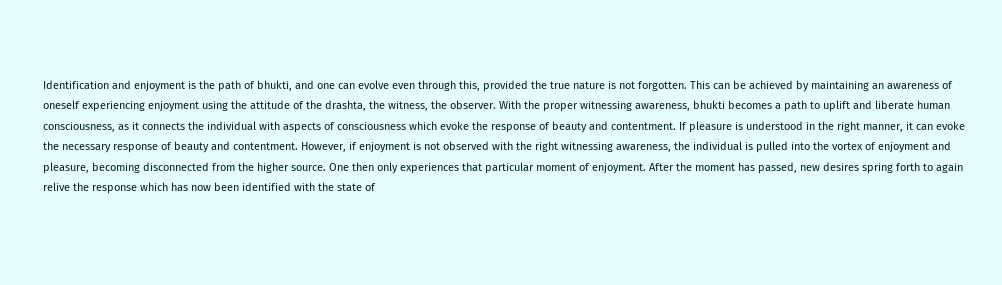Identification and enjoyment is the path of bhukti, and one can evolve even through this, provided the true nature is not forgotten. This can be achieved by maintaining an awareness of oneself experiencing enjoyment using the attitude of the drashta, the witness, the observer. With the proper witnessing awareness, bhukti becomes a path to uplift and liberate human consciousness, as it connects the individual with aspects of consciousness which evoke the response of beauty and contentment. If pleasure is understood in the right manner, it can evoke the necessary response of beauty and contentment. However, if enjoyment is not observed with the right witnessing awareness, the individual is pulled into the vortex of enjoyment and pleasure, becoming disconnected from the higher source. One then only experiences that particular moment of enjoyment. After the moment has passed, new desires spring forth to again relive the response which has now been identified with the state of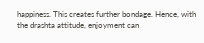happiness. This creates further bondage. Hence, with the drashta attitude, enjoyment can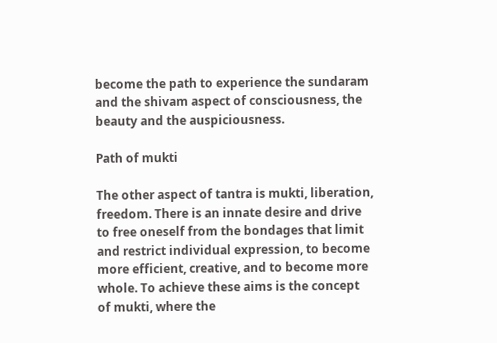become the path to experience the sundaram and the shivam aspect of consciousness, the beauty and the auspiciousness.

Path of mukti

The other aspect of tantra is mukti, liberation, freedom. There is an innate desire and drive to free oneself from the bondages that limit and restrict individual expression, to become more efficient, creative, and to become more whole. To achieve these aims is the concept of mukti, where the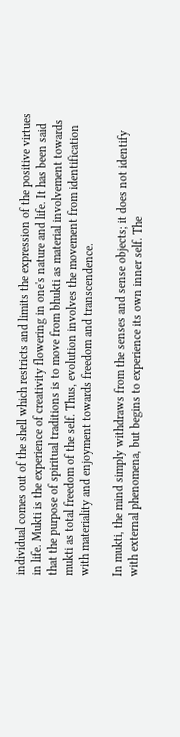individual comes out of the shell which restricts and limits the expression of the positive virtues in life. Mukti is the experience of creativity flowering in one's nature and life. It has been said that the purpose of spiritual traditions is to move from bhukti as material involvement towards mukti as total freedom of the self. Thus, evolution involves the movement from identification with materiality and enjoyment towards freedom and transcendence.

In mukti, the mind simply withdraws from the senses and sense objects; it does not identify with external phenomena, but begins to experience its own inner self. The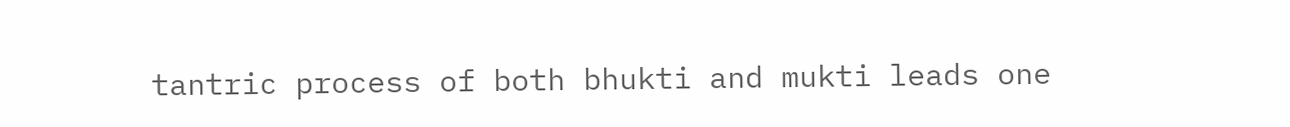tantric process of both bhukti and mukti leads one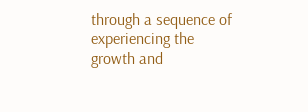through a sequence of experiencing the growth and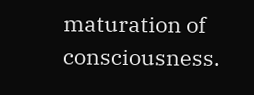maturation of consciousness.